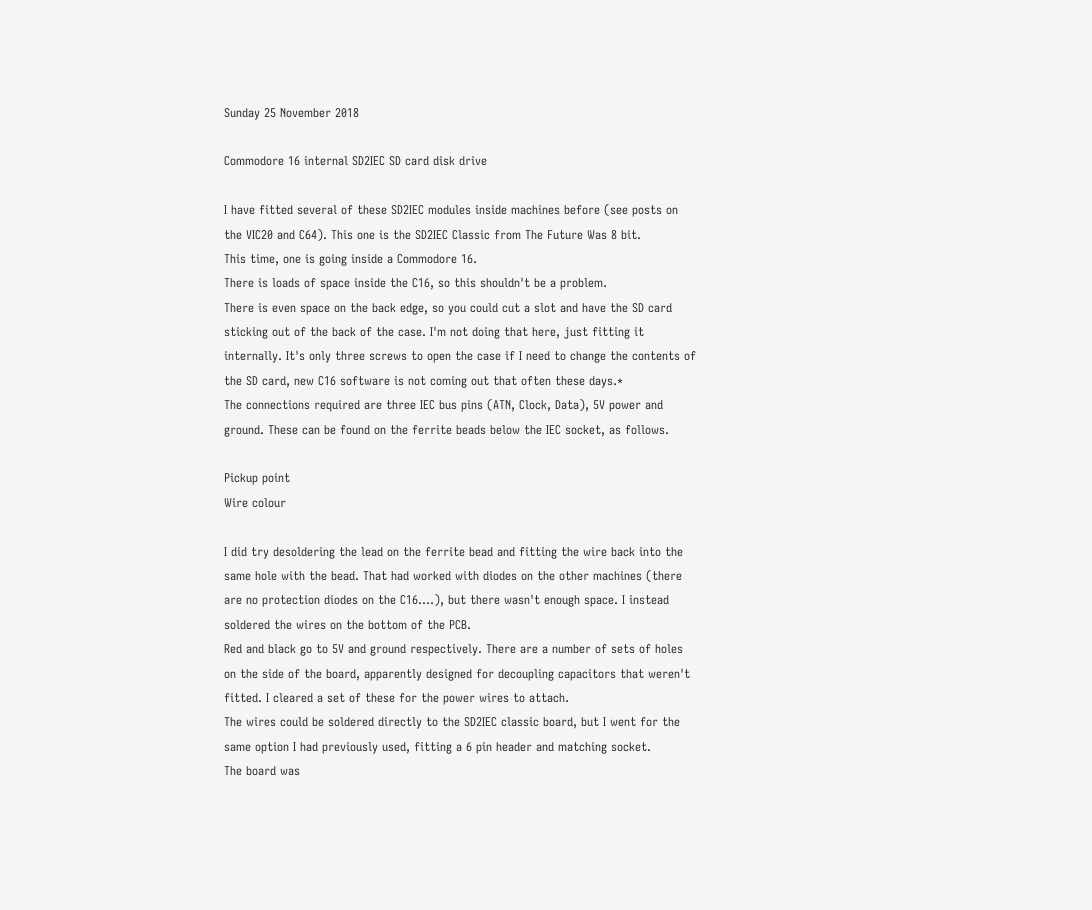Sunday 25 November 2018

Commodore 16 internal SD2IEC SD card disk drive

I have fitted several of these SD2IEC modules inside machines before (see posts on the VIC20 and C64). This one is the SD2IEC Classic from The Future Was 8 bit.
This time, one is going inside a Commodore 16.
There is loads of space inside the C16, so this shouldn't be a problem.
There is even space on the back edge, so you could cut a slot and have the SD card sticking out of the back of the case. I'm not doing that here, just fitting it internally. It's only three screws to open the case if I need to change the contents of the SD card, new C16 software is not coming out that often these days.*
The connections required are three IEC bus pins (ATN, Clock, Data), 5V power and ground. These can be found on the ferrite beads below the IEC socket, as follows.

Pickup point
Wire colour

I did try desoldering the lead on the ferrite bead and fitting the wire back into the same hole with the bead. That had worked with diodes on the other machines (there are no protection diodes on the C16....), but there wasn't enough space. I instead soldered the wires on the bottom of the PCB.
Red and black go to 5V and ground respectively. There are a number of sets of holes on the side of the board, apparently designed for decoupling capacitors that weren't fitted. I cleared a set of these for the power wires to attach.
The wires could be soldered directly to the SD2IEC classic board, but I went for the same option I had previously used, fitting a 6 pin header and matching socket.
The board was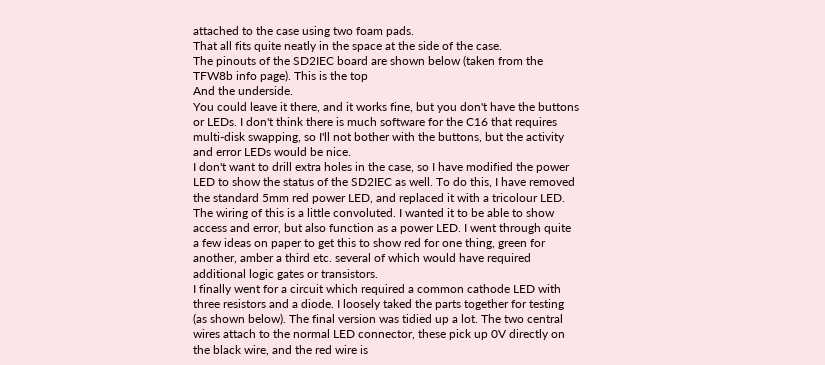attached to the case using two foam pads.
That all fits quite neatly in the space at the side of the case.
The pinouts of the SD2IEC board are shown below (taken from the TFW8b info page). This is the top
And the underside.
You could leave it there, and it works fine, but you don't have the buttons or LEDs. I don't think there is much software for the C16 that requires multi-disk swapping, so I'll not bother with the buttons, but the activity and error LEDs would be nice.
I don't want to drill extra holes in the case, so I have modified the power LED to show the status of the SD2IEC as well. To do this, I have removed the standard 5mm red power LED, and replaced it with a tricolour LED.
The wiring of this is a little convoluted. I wanted it to be able to show access and error, but also function as a power LED. I went through quite a few ideas on paper to get this to show red for one thing, green for another, amber a third etc. several of which would have required additional logic gates or transistors.
I finally went for a circuit which required a common cathode LED with three resistors and a diode. I loosely taked the parts together for testing (as shown below). The final version was tidied up a lot. The two central wires attach to the normal LED connector, these pick up 0V directly on the black wire, and the red wire is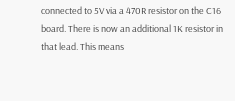connected to 5V via a 470R resistor on the C16 board. There is now an additional 1K resistor in that lead. This means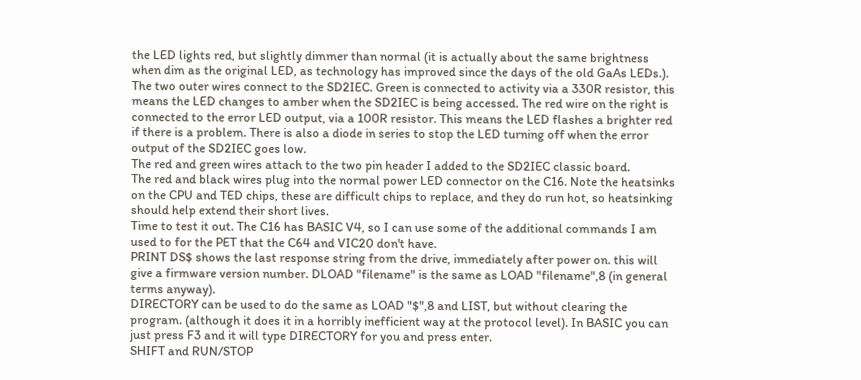the LED lights red, but slightly dimmer than normal (it is actually about the same brightness when dim as the original LED, as technology has improved since the days of the old GaAs LEDs.).
The two outer wires connect to the SD2IEC. Green is connected to activity via a 330R resistor, this means the LED changes to amber when the SD2IEC is being accessed. The red wire on the right is connected to the error LED output, via a 100R resistor. This means the LED flashes a brighter red if there is a problem. There is also a diode in series to stop the LED turning off when the error output of the SD2IEC goes low.
The red and green wires attach to the two pin header I added to the SD2IEC classic board.
The red and black wires plug into the normal power LED connector on the C16. Note the heatsinks on the CPU and TED chips, these are difficult chips to replace, and they do run hot, so heatsinking should help extend their short lives.
Time to test it out. The C16 has BASIC V4, so I can use some of the additional commands I am used to for the PET that the C64 and VIC20 don't have.
PRINT DS$ shows the last response string from the drive, immediately after power on. this will give a firmware version number. DLOAD "filename" is the same as LOAD "filename",8 (in general terms anyway).
DIRECTORY can be used to do the same as LOAD "$",8 and LIST, but without clearing the program. (although it does it in a horribly inefficient way at the protocol level). In BASIC you can just press F3 and it will type DIRECTORY for you and press enter.
SHIFT and RUN/STOP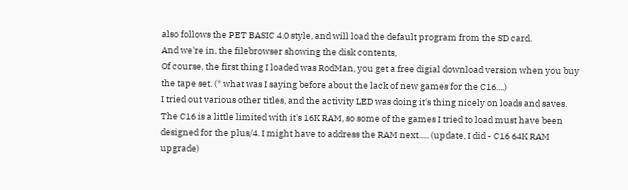also follows the PET BASIC 4.0 style, and will load the default program from the SD card.
And we're in, the filebrowser showing the disk contents,
Of course, the first thing I loaded was RodMan, you get a free digial download version when you buy the tape set. (* what was I saying before about the lack of new games for the C16....)
I tried out various other titles, and the activity LED was doing it's thing nicely on loads and saves.
The C16 is a little limited with it's 16K RAM, so some of the games I tried to load must have been designed for the plus/4. I might have to address the RAM next..... (update, I did - C16 64K RAM upgrade)